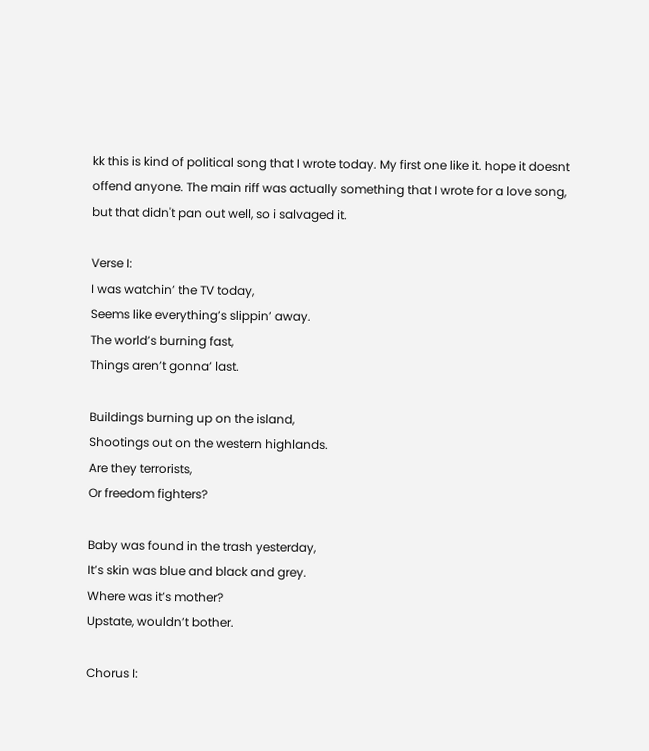kk this is kind of political song that I wrote today. My first one like it. hope it doesnt offend anyone. The main riff was actually something that I wrote for a love song, but that didn't pan out well, so i salvaged it.

Verse I:
I was watchin’ the TV today,
Seems like everything’s slippin’ away.
The world’s burning fast,
Things aren’t gonna’ last.

Buildings burning up on the island,
Shootings out on the western highlands.
Are they terrorists,
Or freedom fighters?

Baby was found in the trash yesterday,
It’s skin was blue and black and grey.
Where was it’s mother?
Upstate, wouldn’t bother.

Chorus I: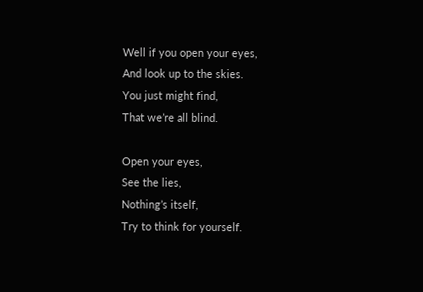Well if you open your eyes,
And look up to the skies.
You just might find,
That we’re all blind.

Open your eyes,
See the lies,
Nothing’s itself,
Try to think for yourself.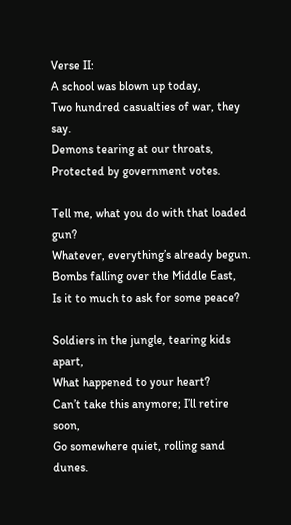Verse II:
A school was blown up today,
Two hundred casualties of war, they say.
Demons tearing at our throats,
Protected by government votes.

Tell me, what you do with that loaded gun?
Whatever, everything’s already begun.
Bombs falling over the Middle East,
Is it to much to ask for some peace?

Soldiers in the jungle, tearing kids apart,
What happened to your heart?
Can’t take this anymore; I’ll retire soon,
Go somewhere quiet, rolling sand dunes.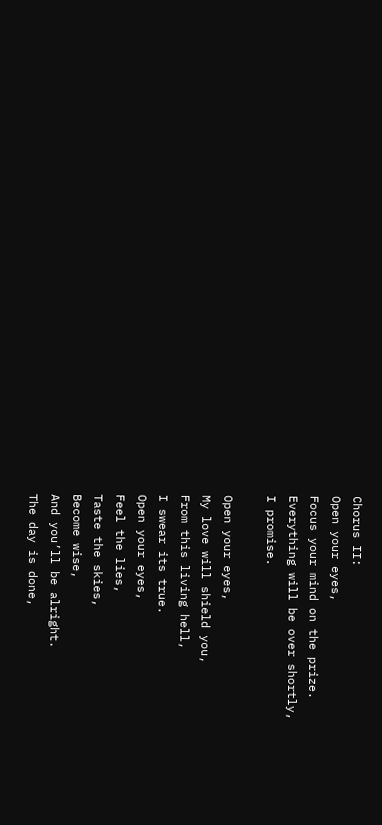Chorus II:
Open your eyes,
Focus your mind on the prize.
Everything will be over shortly,
I promise.

Open your eyes,
My love will shield you,
From this living hell,
I swear its true.
Open your eyes,
Feel the lies,
Taste the skies,
Become wise,
And you’ll be alright.
The day is done,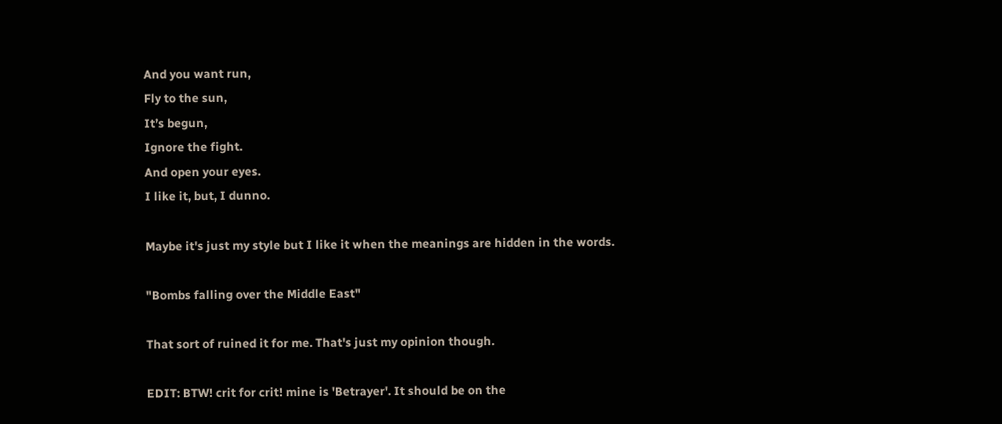And you want run,
Fly to the sun,
It’s begun,
Ignore the fight.
And open your eyes.
I like it, but, I dunno.

Maybe it's just my style but I like it when the meanings are hidden in the words.

"Bombs falling over the Middle East"

That sort of ruined it for me. That's just my opinion though.

EDIT: BTW! crit for crit! mine is 'Betrayer'. It should be on the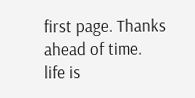first page. Thanks ahead of time.
life is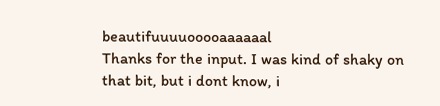beautifuuuuooooaaaaaal
Thanks for the input. I was kind of shaky on that bit, but i dont know, i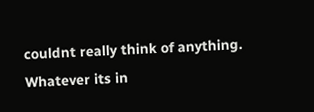couldnt really think of anything. Whatever its in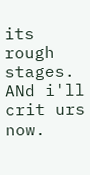its rough stages. ANd i'll crit urs now.